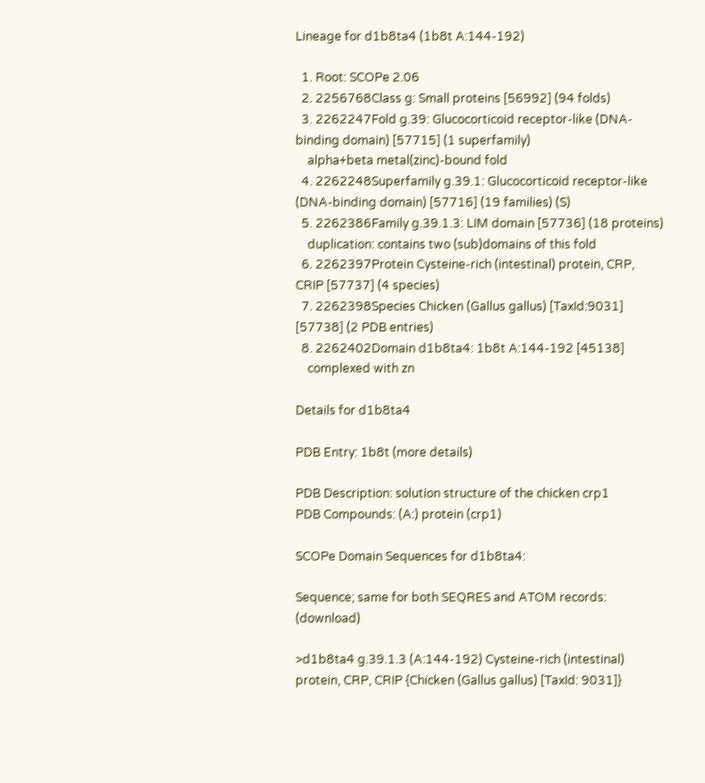Lineage for d1b8ta4 (1b8t A:144-192)

  1. Root: SCOPe 2.06
  2. 2256768Class g: Small proteins [56992] (94 folds)
  3. 2262247Fold g.39: Glucocorticoid receptor-like (DNA-binding domain) [57715] (1 superfamily)
    alpha+beta metal(zinc)-bound fold
  4. 2262248Superfamily g.39.1: Glucocorticoid receptor-like (DNA-binding domain) [57716] (19 families) (S)
  5. 2262386Family g.39.1.3: LIM domain [57736] (18 proteins)
    duplication: contains two (sub)domains of this fold
  6. 2262397Protein Cysteine-rich (intestinal) protein, CRP, CRIP [57737] (4 species)
  7. 2262398Species Chicken (Gallus gallus) [TaxId:9031] [57738] (2 PDB entries)
  8. 2262402Domain d1b8ta4: 1b8t A:144-192 [45138]
    complexed with zn

Details for d1b8ta4

PDB Entry: 1b8t (more details)

PDB Description: solution structure of the chicken crp1
PDB Compounds: (A:) protein (crp1)

SCOPe Domain Sequences for d1b8ta4:

Sequence; same for both SEQRES and ATOM records: (download)

>d1b8ta4 g.39.1.3 (A:144-192) Cysteine-rich (intestinal) protein, CRP, CRIP {Chicken (Gallus gallus) [TaxId: 9031]}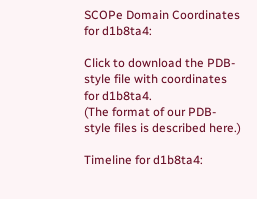SCOPe Domain Coordinates for d1b8ta4:

Click to download the PDB-style file with coordinates for d1b8ta4.
(The format of our PDB-style files is described here.)

Timeline for d1b8ta4: